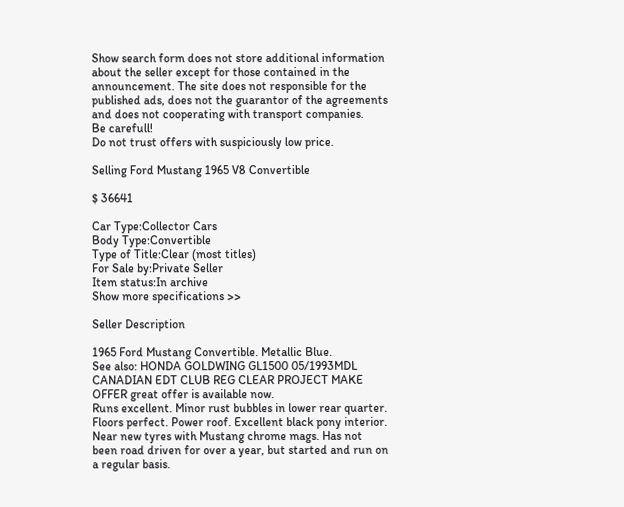Show search form does not store additional information about the seller except for those contained in the announcement. The site does not responsible for the published ads, does not the guarantor of the agreements and does not cooperating with transport companies.
Be carefull!
Do not trust offers with suspiciously low price.

Selling Ford Mustang 1965 V8 Convertible

$ 36641

Car Type:Collector Cars
Body Type:Convertible
Type of Title:Clear (most titles)
For Sale by:Private Seller
Item status:In archive
Show more specifications >>

Seller Description

1965 Ford Mustang Convertible. Metallic Blue.
See also: HONDA GOLDWING GL1500 05/1993MDL CANADIAN EDT CLUB REG CLEAR PROJECT MAKE OFFER great offer is available now.
Runs excellent. Minor rust bubbles in lower rear quarter. Floors perfect. Power roof. Excellent black pony interior. Near new tyres with Mustang chrome mags. Has not been road driven for over a year, but started and run on a regular basis.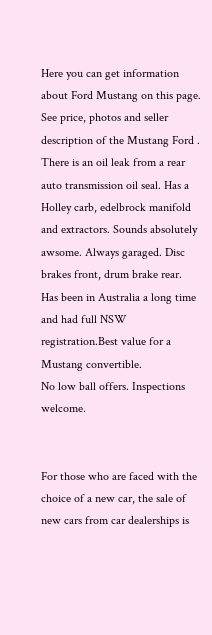Here you can get information about Ford Mustang on this page. See price, photos and seller description of the Mustang Ford .
There is an oil leak from a rear auto transmission oil seal. Has a Holley carb, edelbrock manifold and extractors. Sounds absolutely awsome. Always garaged. Disc brakes front, drum brake rear. Has been in Australia a long time and had full NSW registration.Best value for a Mustang convertible.
No low ball offers. Inspections welcome.


For those who are faced with the choice of a new car, the sale of new cars from car dealerships is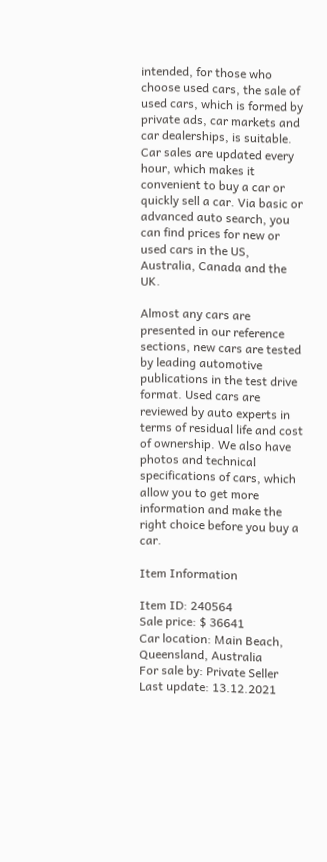intended, for those who choose used cars, the sale of used cars, which is formed by private ads, car markets and car dealerships, is suitable. Car sales are updated every hour, which makes it convenient to buy a car or quickly sell a car. Via basic or advanced auto search, you can find prices for new or used cars in the US, Australia, Canada and the UK.

Almost any cars are presented in our reference sections, new cars are tested by leading automotive publications in the test drive format. Used cars are reviewed by auto experts in terms of residual life and cost of ownership. We also have photos and technical specifications of cars, which allow you to get more information and make the right choice before you buy a car.

Item Information

Item ID: 240564
Sale price: $ 36641
Car location: Main Beach, Queensland, Australia
For sale by: Private Seller
Last update: 13.12.2021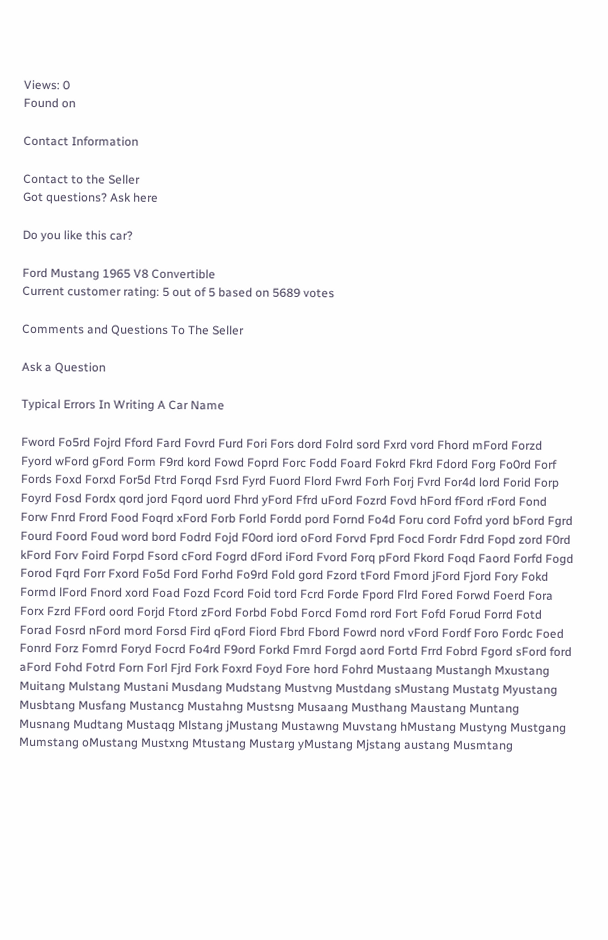Views: 0
Found on

Contact Information

Contact to the Seller
Got questions? Ask here

Do you like this car?

Ford Mustang 1965 V8 Convertible
Current customer rating: 5 out of 5 based on 5689 votes

Comments and Questions To The Seller

Ask a Question

Typical Errors In Writing A Car Name

Fword Fo5rd Fojrd Fford Fard Fovrd Furd Fori Fors dord Folrd sord Fxrd vord Fhord mFord Forzd Fyord wFord gFord Form F9rd kord Fowd Foprd Forc Fodd Foard Fokrd Fkrd Fdord Forg Fo0rd Forf Fords Foxd Forxd For5d Ftrd Forqd Fsrd Fyrd Fuord Flord Fwrd Forh Forj Fvrd For4d lord Forid Forp Foyrd Fosd Fordx qord jord Fqord uord Fhrd yFord Ffrd uFord Fozrd Fovd hFord fFord rFord Fond Forw Fnrd Frord Food Foqrd xFord Forb Forld Fordd pord Fornd Fo4d Foru cord Fofrd yord bFord Fgrd Fourd Foord Foud word bord Fodrd Fojd F0ord iord oFord Forvd Fprd Focd Fordr Fdrd Fopd zord F0rd kFord Forv Foird Forpd Fsord cFord Fogrd dFord iFord Fvord Forq pFord Fkord Foqd Faord Forfd Fogd Forod Fqrd Forr Fxord Fo5d Ford Forhd Fo9rd Fold gord Fzord tFord Fmord jFord Fjord Fory Fokd Formd lFord Fnord xord Foad Fozd Fcord Foid tord Fcrd Forde Fpord Flrd Fored Forwd Foerd Fora Forx Fzrd FFord oord Forjd Ftord zFord Forbd Fobd Forcd Fomd rord Fort Fofd Forud Forrd Fotd Forad Fosrd nFord mord Forsd Fird qFord Fiord Fbrd Fbord Fowrd nord vFord Fordf Foro Fordc Foed Fonrd Forz Fomrd Foryd Focrd Fo4rd F9ord Forkd Fmrd Forgd aord Fortd Frrd Fobrd Fgord sFord ford aFord Fohd Fotrd Forn Forl Fjrd Fork Foxrd Foyd Fore hord Fohrd Mustaang Mustangh Mxustang Muitang Mulstang Mustani Musdang Mudstang Mustvng Mustdang sMustang Mustatg Myustang Musbtang Musfang Mustancg Mustahng Mustsng Musaang Musthang Maustang Muntang Musnang Mudtang Mustaqg Mlstang jMustang Mustawng Muvstang hMustang Mustyng Mustgang Mumstang oMustang Mustxng Mtustang Mustarg yMustang Mjstang austang Musmtang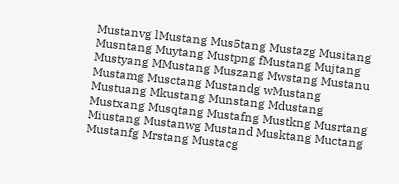Mustanvg lMustang Mus5tang Mustazg Musitang Musntang Muytang Mustpng fMustang Mujtang Mustyang MMustang Muszang Mwstang Mustanu Mustamg Musctang Mustandg wMustang Mustuang Mkustang Munstang Mdustang Mustxang Musqtang Mustafng Mustkng Musrtang Miustang Mustanwg Mustand Musktang Muctang Mustanfg Mrstang Mustacg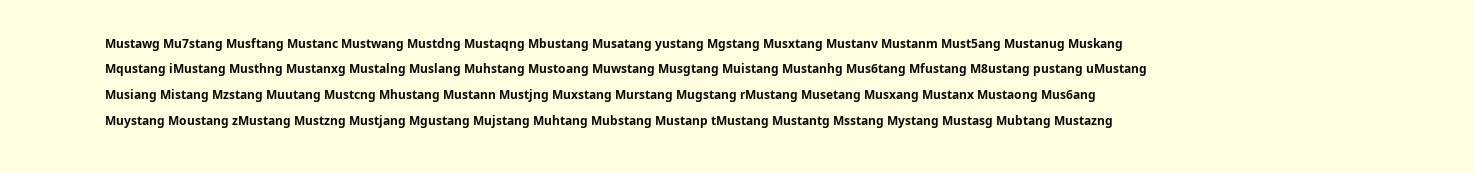Mustawg Mu7stang Musftang Mustanc Mustwang Mustdng Mustaqng Mbustang Musatang yustang Mgstang Musxtang Mustanv Mustanm Must5ang Mustanug Muskang Mqustang iMustang Musthng Mustanxg Mustalng Muslang Muhstang Mustoang Muwstang Musgtang Muistang Mustanhg Mus6tang Mfustang M8ustang pustang uMustang Musiang Mistang Mzstang Muutang Mustcng Mhustang Mustann Mustjng Muxstang Murstang Mugstang rMustang Musetang Musxang Mustanx Mustaong Mus6ang Muystang Moustang zMustang Mustzng Mustjang Mgustang Mujstang Muhtang Mubstang Mustanp tMustang Mustantg Msstang Mystang Mustasg Mubtang Mustazng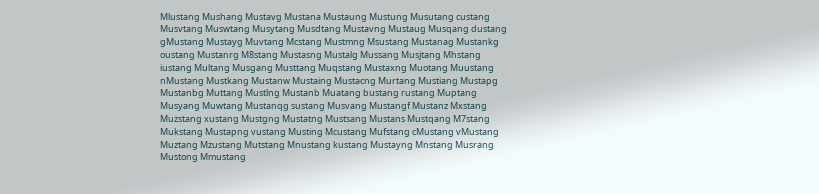Mlustang Mushang Mustavg Mustana Mustaung Mustung Musutang custang Musvtang Muswtang Musytang Musdtang Mustavng Mustaug Musqang dustang gMustang Mustayg Muvtang Mcstang Mustmng Msustang Mustanag Mustankg oustang Mustanrg M8stang Mustasng Mustalg Mussang Musjtang Mhstang iustang Multang Musgang Musttang Muqstang Mustaxng Muotang Muustang nMustang Mustkang Mustanw Mustaing Mustacng Murtang Mustiang Mustapg Mustanbg Muttang Mustlng Mustanb Muatang bustang rustang Muptang Musyang Muwtang Mustanqg sustang Musvang Mustangf Mustanz Mxstang Muzstang xustang Mustgng Mustatng Mustsang Mustans Mustqang M7stang Mukstang Mustapng vustang Musting Mcustang Mufstang cMustang vMustang Muztang Mzustang Mutstang Mnustang kustang Mustayng Mnstang Musrang Mustong Mmustang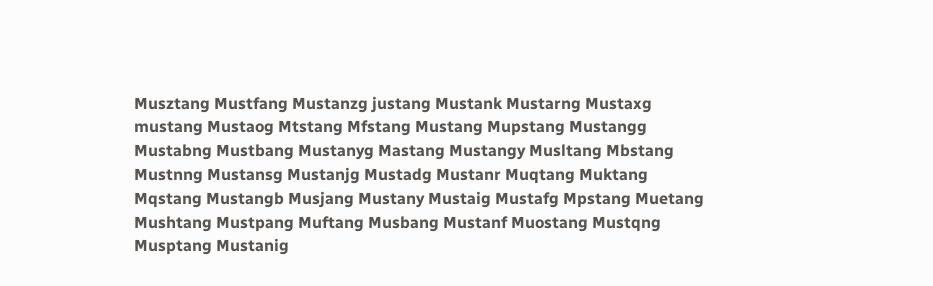Musztang Mustfang Mustanzg justang Mustank Mustarng Mustaxg mustang Mustaog Mtstang Mfstang Mustang Mupstang Mustangg Mustabng Mustbang Mustanyg Mastang Mustangy Musltang Mbstang Mustnng Mustansg Mustanjg Mustadg Mustanr Muqtang Muktang Mqstang Mustangb Musjang Mustany Mustaig Mustafg Mpstang Muetang Mushtang Mustpang Muftang Musbang Mustanf Muostang Mustqng Musptang Mustanig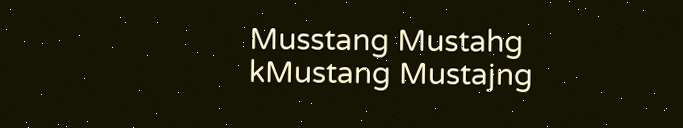Musstang Mustahg kMustang Mustajng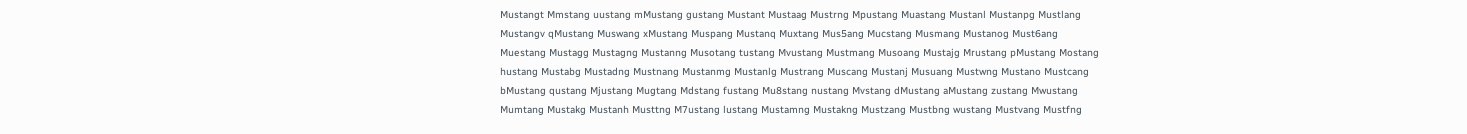Mustangt Mmstang uustang mMustang gustang Mustant Mustaag Mustrng Mpustang Muastang Mustanl Mustanpg Mustlang Mustangv qMustang Muswang xMustang Muspang Mustanq Muxtang Mus5ang Mucstang Musmang Mustanog Must6ang Muestang Mustagg Mustagng Mustanng Musotang tustang Mvustang Mustmang Musoang Mustajg Mrustang pMustang Mostang hustang Mustabg Mustadng Mustnang Mustanmg Mustanlg Mustrang Muscang Mustanj Musuang Mustwng Mustano Mustcang bMustang qustang Mjustang Mugtang Mdstang fustang Mu8stang nustang Mvstang dMustang aMustang zustang Mwustang Mumtang Mustakg Mustanh Musttng M7ustang lustang Mustamng Mustakng Mustzang Mustbng wustang Mustvang Mustfng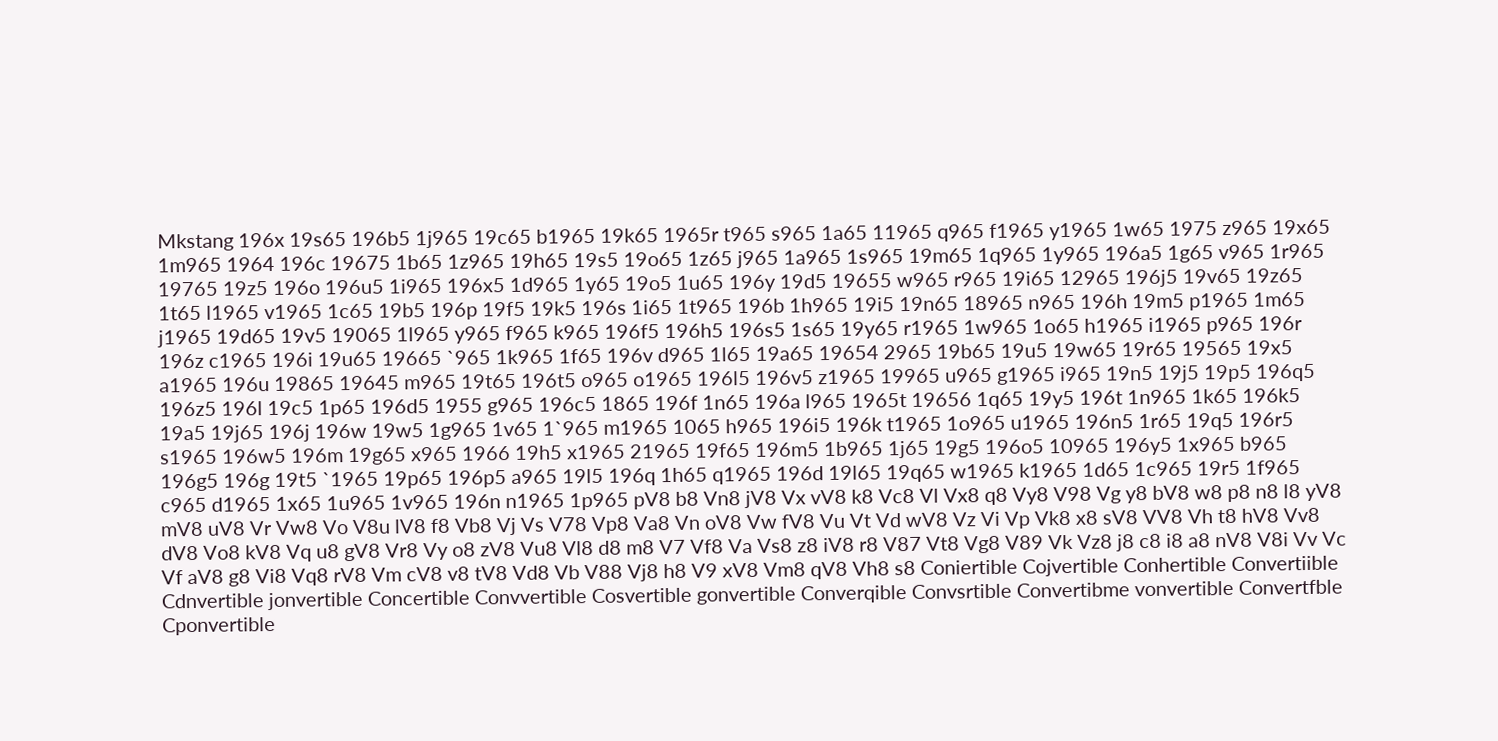Mkstang 196x 19s65 196b5 1j965 19c65 b1965 19k65 1965r t965 s965 1a65 11965 q965 f1965 y1965 1w65 1975 z965 19x65 1m965 1964 196c 19675 1b65 1z965 19h65 19s5 19o65 1z65 j965 1a965 1s965 19m65 1q965 1y965 196a5 1g65 v965 1r965 19765 19z5 196o 196u5 1i965 196x5 1d965 1y65 19o5 1u65 196y 19d5 19655 w965 r965 19i65 12965 196j5 19v65 19z65 1t65 l1965 v1965 1c65 19b5 196p 19f5 19k5 196s 1i65 1t965 196b 1h965 19i5 19n65 18965 n965 196h 19m5 p1965 1m65 j1965 19d65 19v5 19065 1l965 y965 f965 k965 196f5 196h5 196s5 1s65 19y65 r1965 1w965 1o65 h1965 i1965 p965 196r 196z c1965 196i 19u65 19665 `965 1k965 1f65 196v d965 1l65 19a65 19654 2965 19b65 19u5 19w65 19r65 19565 19x5 a1965 196u 19865 19645 m965 19t65 196t5 o965 o1965 196l5 196v5 z1965 19965 u965 g1965 i965 19n5 19j5 19p5 196q5 196z5 196l 19c5 1p65 196d5 1955 g965 196c5 1865 196f 1n65 196a l965 1965t 19656 1q65 19y5 196t 1n965 1k65 196k5 19a5 19j65 196j 196w 19w5 1g965 1v65 1`965 m1965 1065 h965 196i5 196k t1965 1o965 u1965 196n5 1r65 19q5 196r5 s1965 196w5 196m 19g65 x965 1966 19h5 x1965 21965 19f65 196m5 1b965 1j65 19g5 196o5 10965 196y5 1x965 b965 196g5 196g 19t5 `1965 19p65 196p5 a965 19l5 196q 1h65 q1965 196d 19l65 19q65 w1965 k1965 1d65 1c965 19r5 1f965 c965 d1965 1x65 1u965 1v965 196n n1965 1p965 pV8 b8 Vn8 jV8 Vx vV8 k8 Vc8 Vl Vx8 q8 Vy8 V98 Vg y8 bV8 w8 p8 n8 l8 yV8 mV8 uV8 Vr Vw8 Vo V8u lV8 f8 Vb8 Vj Vs V78 Vp8 Va8 Vn oV8 Vw fV8 Vu Vt Vd wV8 Vz Vi Vp Vk8 x8 sV8 VV8 Vh t8 hV8 Vv8 dV8 Vo8 kV8 Vq u8 gV8 Vr8 Vy o8 zV8 Vu8 Vl8 d8 m8 V7 Vf8 Va Vs8 z8 iV8 r8 V87 Vt8 Vg8 V89 Vk Vz8 j8 c8 i8 a8 nV8 V8i Vv Vc Vf aV8 g8 Vi8 Vq8 rV8 Vm cV8 v8 tV8 Vd8 Vb V88 Vj8 h8 V9 xV8 Vm8 qV8 Vh8 s8 Coniertible Cojvertible Conhertible Convertiible Cdnvertible jonvertible Concertible Convvertible Cosvertible gonvertible Converqible Convsrtible Convertibme vonvertible Convertfble Cponvertible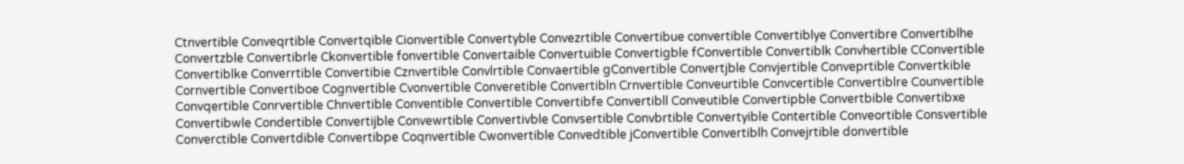Ctnvertible Conveqrtible Convertqible Cionvertible Convertyble Convezrtible Convertibue convertible Convertiblye Convertibre Convertiblhe Convertzble Convertibrle Ckonvertible fonvertible Convertaible Convertuible Convertigble fConvertible Convertiblk Convhertible CConvertible Convertiblke Converrtible Convertibie Cznvertible Convlrtible Convaertible gConvertible Convertjble Convjertible Conveprtible Convertkible Cornvertible Convertiboe Cognvertible Cvonvertible Converetible Convertibln Crnvertible Conveurtible Convcertible Convertiblre Counvertible Convqertible Conrvertible Chnvertible Conventible Convertible Convertibfe Convertibll Conveutible Convertipble Convertbible Convertibxe Convertibwle Condertible Convertijble Convewrtible Convertivble Convsertible Convbrtible Convertyible Contertible Conveortible Consvertible Converctible Convertdible Convertibpe Coqnvertible Cwonvertible Convedtible jConvertible Convertiblh Convejrtible donvertible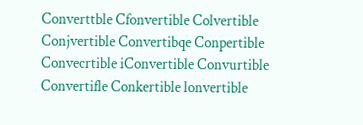Converttble Cfonvertible Colvertible Conjvertible Convertibqe Conpertible Convecrtible iConvertible Convurtible Convertifle Conkertible lonvertible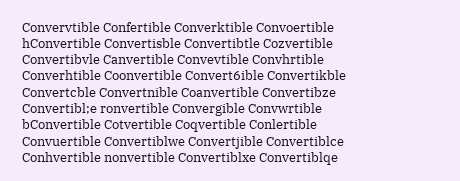Convervtible Confertible Converktible Convoertible hConvertible Convertisble Convertibtle Cozvertible Convertibvle Canvertible Convevtible Convhrtible Converhtible Coonvertible Convert6ible Convertikble Convertcble Convertnible Coanvertible Convertibze Convertibl;e ronvertible Convergible Convwrtible bConvertible Cotvertible Coqvertible Conlertible Convuertible Convertiblwe Convertjible Convertiblce Conhvertible nonvertible Convertiblxe Convertiblqe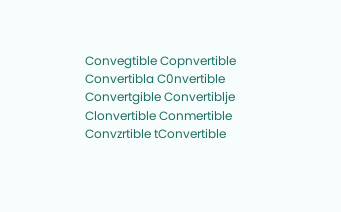Convegtible Copnvertible Convertibla C0nvertible Convertgible Convertiblje Clonvertible Conmertible Convzrtible tConvertible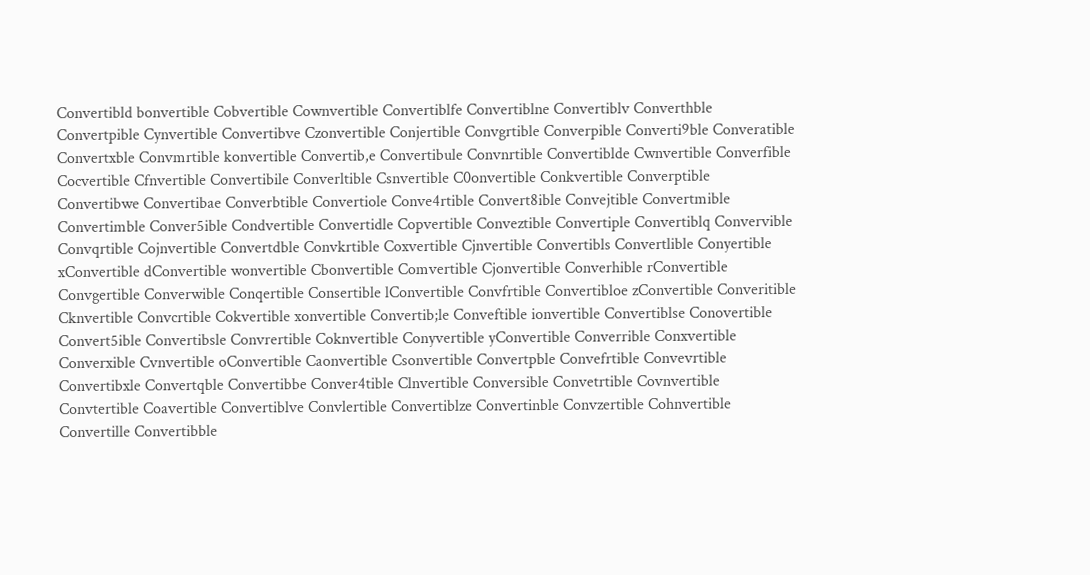Convertibld bonvertible Cobvertible Cownvertible Convertiblfe Convertiblne Convertiblv Converthble Convertpible Cynvertible Convertibve Czonvertible Conjertible Convgrtible Converpible Converti9ble Converatible Convertxble Convmrtible konvertible Convertib,e Convertibule Convnrtible Convertiblde Cwnvertible Converfible Cocvertible Cfnvertible Convertibile Converltible Csnvertible C0onvertible Conkvertible Converptible Convertibwe Convertibae Converbtible Convertiole Conve4rtible Convert8ible Convejtible Convertmible Convertimble Conver5ible Condvertible Convertidle Copvertible Conveztible Convertiple Convertiblq Convervible Convqrtible Cojnvertible Convertdble Convkrtible Coxvertible Cjnvertible Convertibls Convertlible Conyertible xConvertible dConvertible wonvertible Cbonvertible Comvertible Cjonvertible Converhible rConvertible Convgertible Converwible Conqertible Consertible lConvertible Convfrtible Convertibloe zConvertible Converitible Cknvertible Convcrtible Cokvertible xonvertible Convertib;le Conveftible ionvertible Convertiblse Conovertible Convert5ible Convertibsle Convrertible Coknvertible Conyvertible yConvertible Converrible Conxvertible Converxible Cvnvertible oConvertible Caonvertible Csonvertible Convertpble Convefrtible Convevrtible Convertibxle Convertqble Convertibbe Conver4tible Clnvertible Conversible Convetrtible Covnvertible Convtertible Coavertible Convertiblve Convlertible Convertiblze Convertinble Convzertible Cohnvertible Convertille Convertibble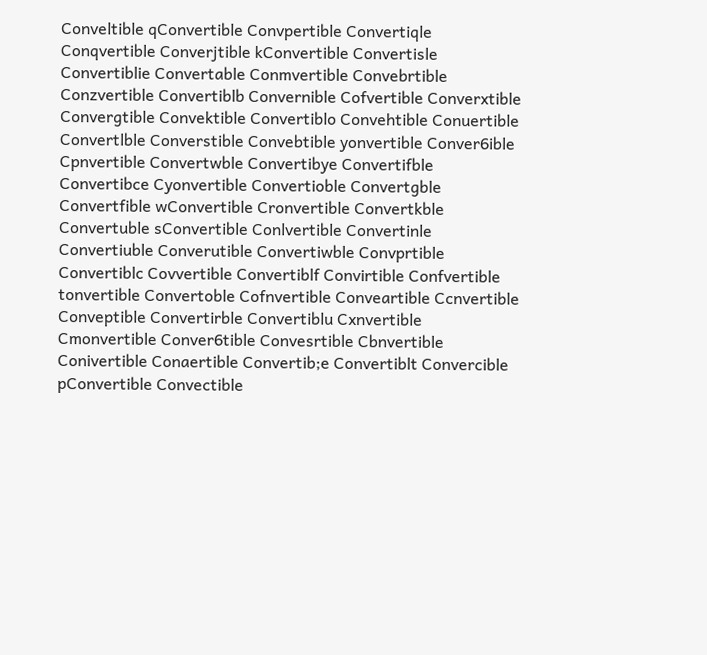Conveltible qConvertible Convpertible Convertiqle Conqvertible Converjtible kConvertible Convertisle Convertiblie Convertable Conmvertible Convebrtible Conzvertible Convertiblb Convernible Cofvertible Converxtible Convergtible Convektible Convertiblo Convehtible Conuertible Convertlble Converstible Convebtible yonvertible Conver6ible Cpnvertible Convertwble Convertibye Convertifble Convertibce Cyonvertible Convertioble Convertgble Convertfible wConvertible Cronvertible Convertkble Convertuble sConvertible Conlvertible Convertinle Convertiuble Converutible Convertiwble Convprtible Convertiblc Covvertible Convertiblf Convirtible Confvertible tonvertible Convertoble Cofnvertible Conveartible Ccnvertible Conveptible Convertirble Convertiblu Cxnvertible Cmonvertible Conver6tible Convesrtible Cbnvertible Conivertible Conaertible Convertib;e Convertiblt Convercible pConvertible Convectible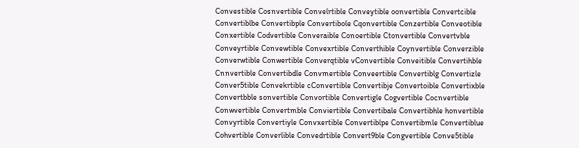Convestible Cosnvertible Convelrtible Conveytible oonvertible Convertcible Convertiblbe Convertibple Convertibole Cqonvertible Conzertible Conveotible Conxertible Codvertible Converaible Conoertible Ctonvertible Convertvble Conveyrtible Convewtible Convexrtible Converthible Coynvertible Converzible Converwtible Conwertible Converqtible vConvertible Conveitible Convertihble Cnnvertible Convertibdle Convmertible Conveertible Convertiblg Convertizle Conver5tible Convekrtible cConvertible Convertibje Convertoible Convertixble Convertbble sonvertible Convortible Convertigle Cogvertible Cocnvertible Conwvertible Convertmble Conviertible Convertibale Convertibhle honvertible Convyrtible Convertiyle Convxertible Convertiblpe Convertibmle Convertiblue Cohvertible Converlible Convedrtible Convert9ble Congvertible Conve5tible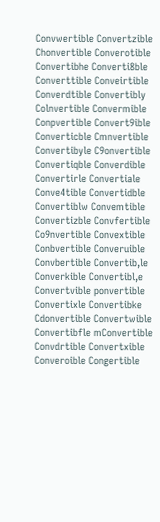Convwertible Convertzible Chonvertible Converotible Convertibhe Converti8ble Converttible Conveirtible Converdtible Convertibly Colnvertible Convermible Conpvertible Convert9ible Converticble Cmnvertible Convertibyle C9onvertible Convertiqble Converdible Convertirle Convertiale Conve4tible Convertidble Convertiblw Convemtible Convertizble Convfertible Co9nvertible Convextible Conbvertible Converuible Convbertible Convertib,le Converkible Convertibl,e Convertvible ponvertible Convertixle Convertibke Cdonvertible Convertwible Convertibfle mConvertible Convdrtible Convertxible Converoible Congertible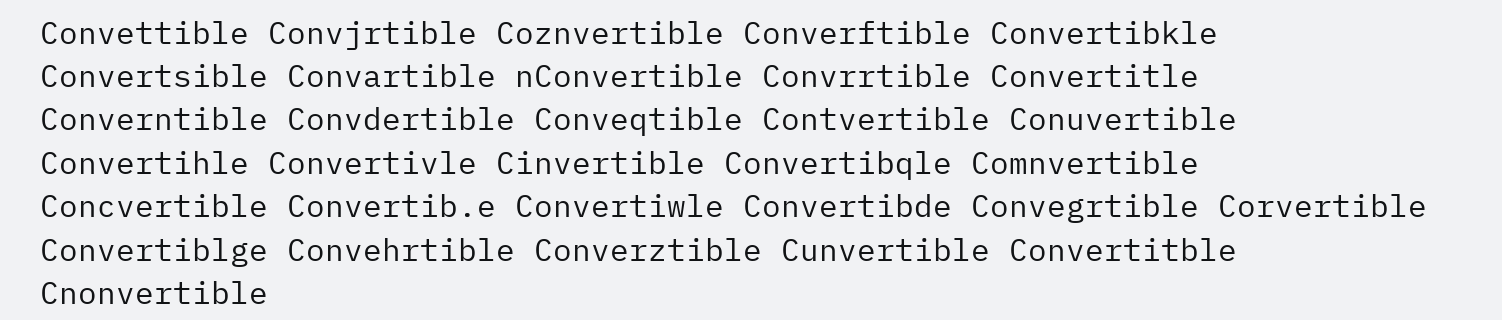Convettible Convjrtible Coznvertible Converftible Convertibkle Convertsible Convartible nConvertible Convrrtible Convertitle Converntible Convdertible Conveqtible Contvertible Conuvertible Convertihle Convertivle Cinvertible Convertibqle Comnvertible Concvertible Convertib.e Convertiwle Convertibde Convegrtible Corvertible Convertiblge Convehrtible Converztible Cunvertible Convertitble Cnonvertible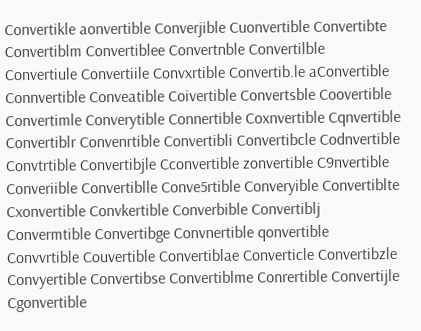Convertikle aonvertible Converjible Cuonvertible Convertibte Convertiblm Convertiblee Convertnble Convertilble Convertiule Convertiile Convxrtible Convertib.le aConvertible Connvertible Conveatible Coivertible Convertsble Coovertible Convertimle Converytible Connertible Coxnvertible Cqnvertible Convertiblr Convenrtible Convertibli Convertibcle Codnvertible Convtrtible Convertibjle Cconvertible zonvertible C9nvertible Converiible Convertiblle Conve5rtible Converyible Convertiblte Cxonvertible Convkertible Converbible Convertiblj Convermtible Convertibge Convnertible qonvertible Convvrtible Couvertible Convertiblae Converticle Convertibzle Convyertible Convertibse Convertiblme Conrertible Convertijle Cgonvertible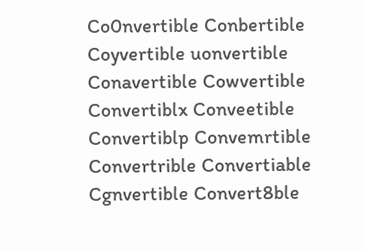Co0nvertible Conbertible Coyvertible uonvertible Conavertible Cowvertible Convertiblx Conveetible Convertiblp Convemrtible Convertrible Convertiable Cgnvertible Convert8ble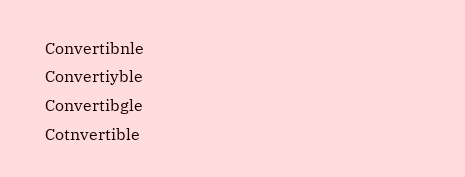Convertibnle Convertiyble Convertibgle Cotnvertible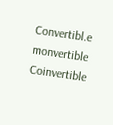Convertibl.e monvertible Coinvertible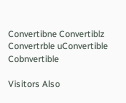Convertibne Convertiblz Convertrble uConvertible Cobnvertible

Visitors Also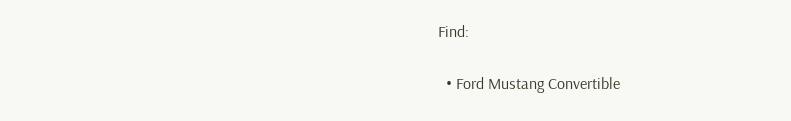Find:

  • Ford Mustang Convertible